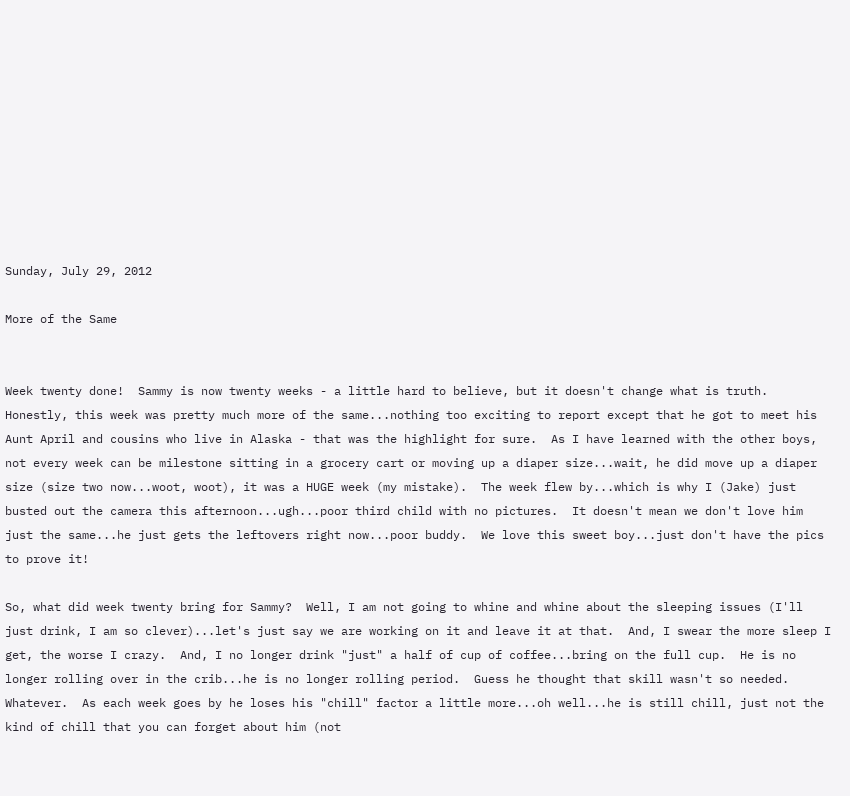Sunday, July 29, 2012

More of the Same


Week twenty done!  Sammy is now twenty weeks - a little hard to believe, but it doesn't change what is truth.  Honestly, this week was pretty much more of the same...nothing too exciting to report except that he got to meet his Aunt April and cousins who live in Alaska - that was the highlight for sure.  As I have learned with the other boys, not every week can be milestone sitting in a grocery cart or moving up a diaper size...wait, he did move up a diaper size (size two now...woot, woot), it was a HUGE week (my mistake).  The week flew by...which is why I (Jake) just busted out the camera this afternoon...ugh...poor third child with no pictures.  It doesn't mean we don't love him just the same...he just gets the leftovers right now...poor buddy.  We love this sweet boy...just don't have the pics to prove it!

So, what did week twenty bring for Sammy?  Well, I am not going to whine and whine about the sleeping issues (I'll just drink, I am so clever)...let's just say we are working on it and leave it at that.  And, I swear the more sleep I get, the worse I crazy.  And, I no longer drink "just" a half of cup of coffee...bring on the full cup.  He is no longer rolling over in the crib...he is no longer rolling period.  Guess he thought that skill wasn't so needed.  Whatever.  As each week goes by he loses his "chill" factor a little more...oh well...he is still chill, just not the kind of chill that you can forget about him (not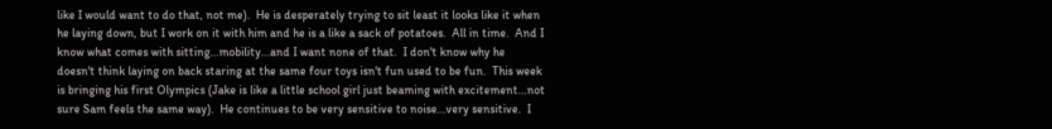like I would want to do that, not me).  He is desperately trying to sit least it looks like it when he laying down, but I work on it with him and he is a like a sack of potatoes.  All in time.  And I know what comes with sitting...mobility...and I want none of that.  I don't know why he doesn't think laying on back staring at the same four toys isn't fun used to be fun.  This week is bringing his first Olympics (Jake is like a little school girl just beaming with excitement...not sure Sam feels the same way).  He continues to be very sensitive to noise...very sensitive.  I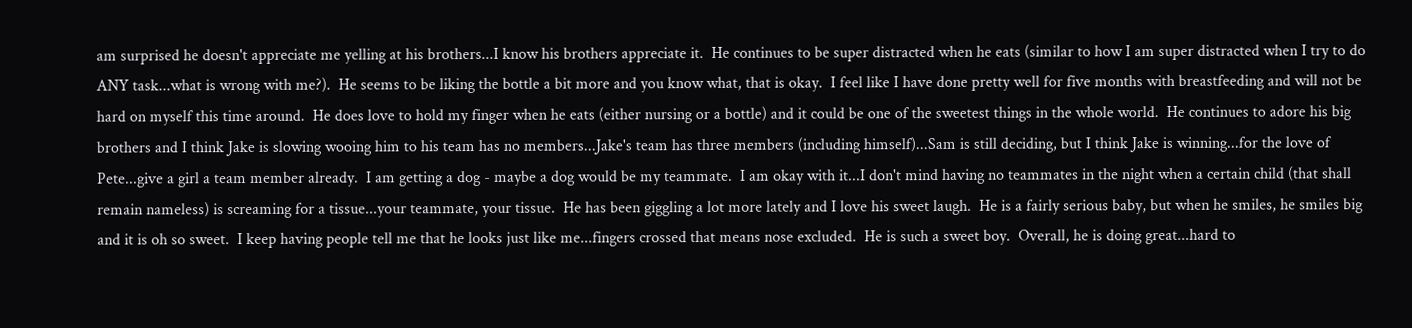am surprised he doesn't appreciate me yelling at his brothers...I know his brothers appreciate it.  He continues to be super distracted when he eats (similar to how I am super distracted when I try to do ANY task...what is wrong with me?).  He seems to be liking the bottle a bit more and you know what, that is okay.  I feel like I have done pretty well for five months with breastfeeding and will not be hard on myself this time around.  He does love to hold my finger when he eats (either nursing or a bottle) and it could be one of the sweetest things in the whole world.  He continues to adore his big brothers and I think Jake is slowing wooing him to his team has no members...Jake's team has three members (including himself)...Sam is still deciding, but I think Jake is winning...for the love of Pete...give a girl a team member already.  I am getting a dog - maybe a dog would be my teammate.  I am okay with it...I don't mind having no teammates in the night when a certain child (that shall remain nameless) is screaming for a tissue...your teammate, your tissue.  He has been giggling a lot more lately and I love his sweet laugh.  He is a fairly serious baby, but when he smiles, he smiles big and it is oh so sweet.  I keep having people tell me that he looks just like me...fingers crossed that means nose excluded.  He is such a sweet boy.  Overall, he is doing great...hard to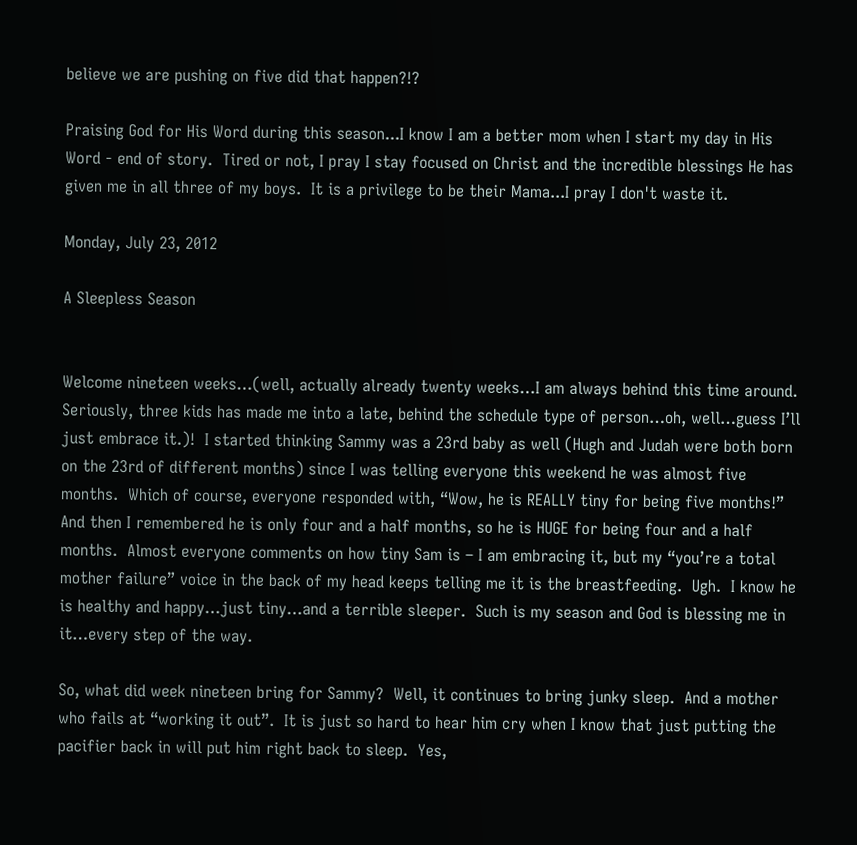believe we are pushing on five did that happen?!?

Praising God for His Word during this season...I know I am a better mom when I start my day in His Word - end of story.  Tired or not, I pray I stay focused on Christ and the incredible blessings He has given me in all three of my boys.  It is a privilege to be their Mama...I pray I don't waste it.

Monday, July 23, 2012

A Sleepless Season


Welcome nineteen weeks…(well, actually already twenty weeks…I am always behind this time around.  Seriously, three kids has made me into a late, behind the schedule type of person…oh, well…guess I’ll just embrace it.)!  I started thinking Sammy was a 23rd baby as well (Hugh and Judah were both born on the 23rd of different months) since I was telling everyone this weekend he was almost five months.  Which of course, everyone responded with, “Wow, he is REALLY tiny for being five months!” And then I remembered he is only four and a half months, so he is HUGE for being four and a half months.  Almost everyone comments on how tiny Sam is – I am embracing it, but my “you’re a total mother failure” voice in the back of my head keeps telling me it is the breastfeeding.  Ugh.  I know he is healthy and happy…just tiny…and a terrible sleeper.  Such is my season and God is blessing me in it…every step of the way.

So, what did week nineteen bring for Sammy?  Well, it continues to bring junky sleep.  And a mother who fails at “working it out”.  It is just so hard to hear him cry when I know that just putting the pacifier back in will put him right back to sleep.  Yes,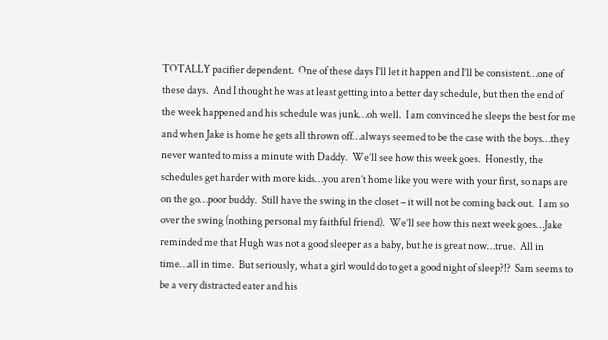TOTALLY pacifier dependent.  One of these days I’ll let it happen and I’ll be consistent…one of these days.  And I thought he was at least getting into a better day schedule, but then the end of the week happened and his schedule was junk…oh well.  I am convinced he sleeps the best for me and when Jake is home he gets all thrown off…always seemed to be the case with the boys…they never wanted to miss a minute with Daddy.  We’ll see how this week goes.  Honestly, the schedules get harder with more kids…you aren’t home like you were with your first, so naps are on the go…poor buddy.  Still have the swing in the closet – it will not be coming back out.  I am so over the swing (nothing personal my faithful friend).  We’ll see how this next week goes…Jake reminded me that Hugh was not a good sleeper as a baby, but he is great now…true.  All in time…all in time.  But seriously, what a girl would do to get a good night of sleep?!?  Sam seems to be a very distracted eater and his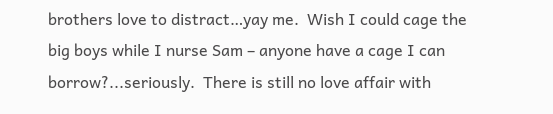brothers love to distract…yay me.  Wish I could cage the big boys while I nurse Sam – anyone have a cage I can borrow?...seriously.  There is still no love affair with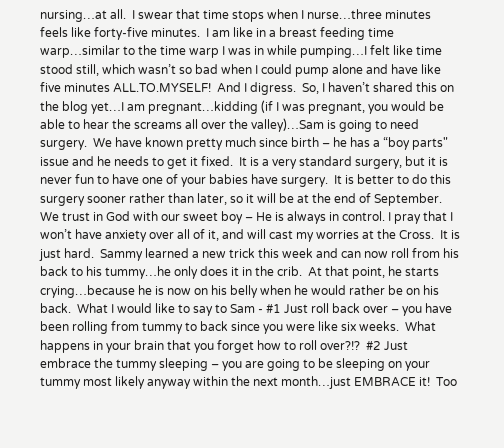nursing…at all.  I swear that time stops when I nurse…three minutes feels like forty-five minutes.  I am like in a breast feeding time warp…similar to the time warp I was in while pumping…I felt like time stood still, which wasn’t so bad when I could pump alone and have like five minutes ALL.TO.MYSELF!  And I digress.  So, I haven’t shared this on the blog yet…I am pregnant…kidding (if I was pregnant, you would be able to hear the screams all over the valley)…Sam is going to need surgery.  We have known pretty much since birth – he has a “boy parts" issue and he needs to get it fixed.  It is a very standard surgery, but it is never fun to have one of your babies have surgery.  It is better to do this surgery sooner rather than later, so it will be at the end of September.  We trust in God with our sweet boy – He is always in control. I pray that I won’t have anxiety over all of it, and will cast my worries at the Cross.  It is just hard.  Sammy learned a new trick this week and can now roll from his back to his tummy…he only does it in the crib.  At that point, he starts crying…because he is now on his belly when he would rather be on his back.  What I would like to say to Sam - #1 Just roll back over – you have been rolling from tummy to back since you were like six weeks.  What happens in your brain that you forget how to roll over?!?  #2 Just embrace the tummy sleeping – you are going to be sleeping on your tummy most likely anyway within the next month…just EMBRACE it!  Too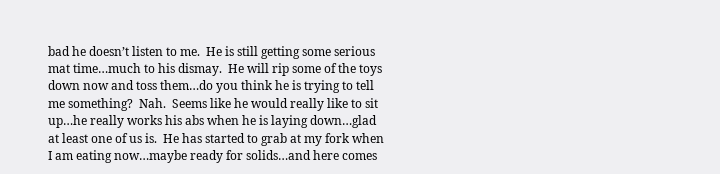bad he doesn’t listen to me.  He is still getting some serious mat time…much to his dismay.  He will rip some of the toys down now and toss them…do you think he is trying to tell me something?  Nah.  Seems like he would really like to sit up…he really works his abs when he is laying down…glad at least one of us is.  He has started to grab at my fork when I am eating now…maybe ready for solids…and here comes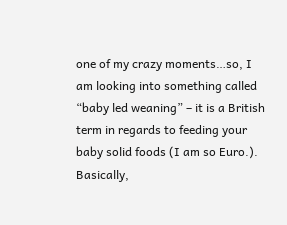one of my crazy moments…so, I am looking into something called “baby led weaning” – it is a British term in regards to feeding your baby solid foods (I am so Euro.).  Basically,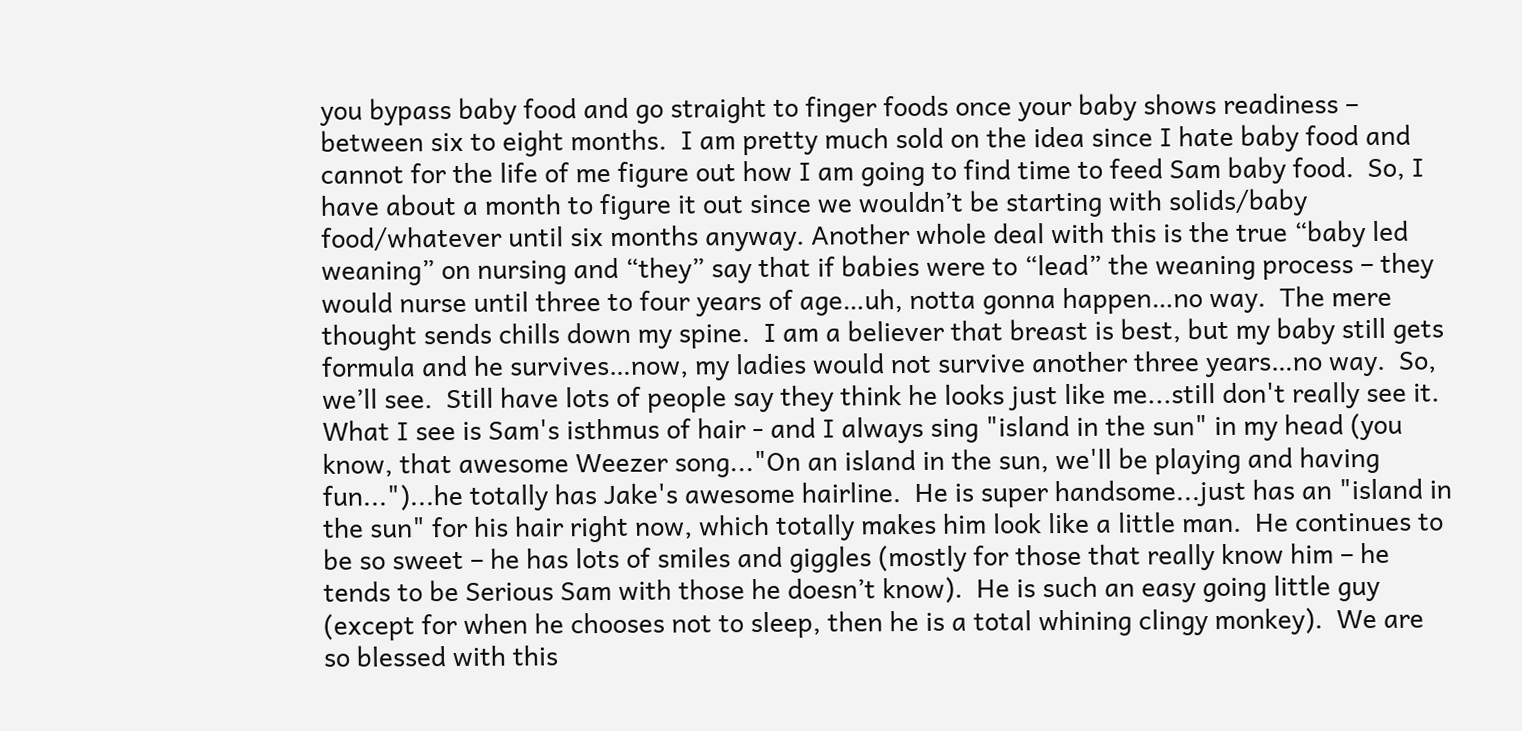you bypass baby food and go straight to finger foods once your baby shows readiness – between six to eight months.  I am pretty much sold on the idea since I hate baby food and cannot for the life of me figure out how I am going to find time to feed Sam baby food.  So, I have about a month to figure it out since we wouldn’t be starting with solids/baby food/whatever until six months anyway. Another whole deal with this is the true “baby led weaning” on nursing and “they” say that if babies were to “lead” the weaning process – they would nurse until three to four years of age…uh, notta gonna happen…no way.  The mere thought sends chills down my spine.  I am a believer that breast is best, but my baby still gets formula and he survives…now, my ladies would not survive another three years…no way.  So, we’ll see.  Still have lots of people say they think he looks just like me...still don't really see it.  What I see is Sam's isthmus of hair - and I always sing "island in the sun" in my head (you know, that awesome Weezer song..."On an island in the sun, we'll be playing and having fun...")...he totally has Jake's awesome hairline.  He is super handsome...just has an "island in the sun" for his hair right now, which totally makes him look like a little man.  He continues to be so sweet – he has lots of smiles and giggles (mostly for those that really know him – he tends to be Serious Sam with those he doesn’t know).  He is such an easy going little guy (except for when he chooses not to sleep, then he is a total whining clingy monkey).  We are so blessed with this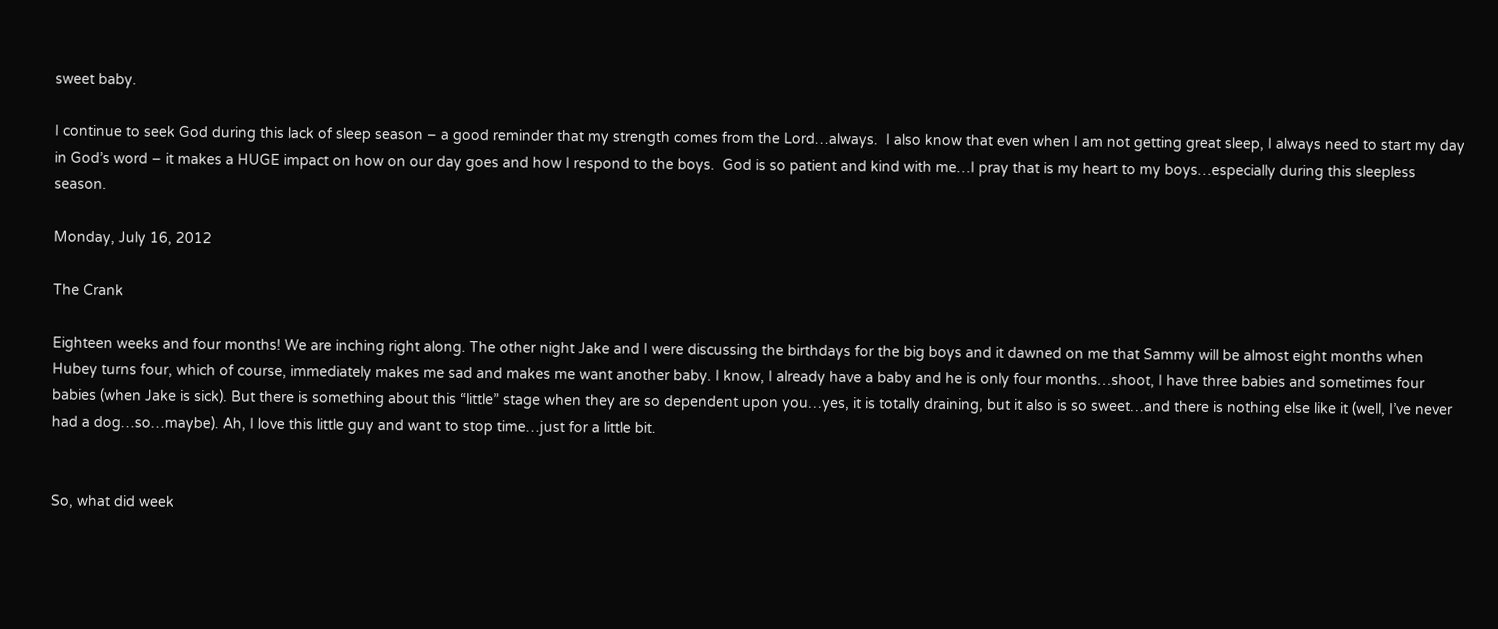sweet baby.

I continue to seek God during this lack of sleep season – a good reminder that my strength comes from the Lord…always.  I also know that even when I am not getting great sleep, I always need to start my day in God’s word – it makes a HUGE impact on how on our day goes and how I respond to the boys.  God is so patient and kind with me…I pray that is my heart to my boys…especially during this sleepless season.

Monday, July 16, 2012

The Crank

Eighteen weeks and four months! We are inching right along. The other night Jake and I were discussing the birthdays for the big boys and it dawned on me that Sammy will be almost eight months when Hubey turns four, which of course, immediately makes me sad and makes me want another baby. I know, I already have a baby and he is only four months…shoot, I have three babies and sometimes four babies (when Jake is sick). But there is something about this “little” stage when they are so dependent upon you…yes, it is totally draining, but it also is so sweet…and there is nothing else like it (well, I’ve never had a dog…so…maybe). Ah, I love this little guy and want to stop time…just for a little bit.


So, what did week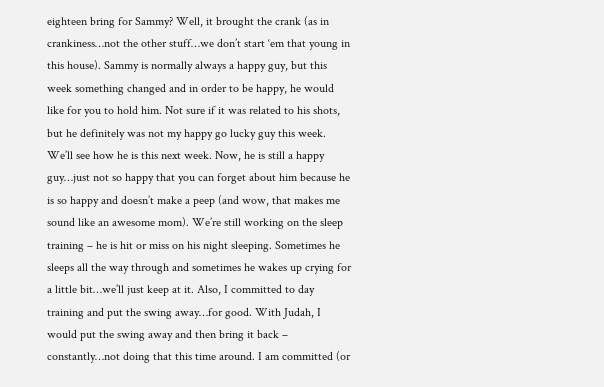eighteen bring for Sammy? Well, it brought the crank (as in crankiness…not the other stuff…we don’t start ‘em that young in this house). Sammy is normally always a happy guy, but this week something changed and in order to be happy, he would like for you to hold him. Not sure if it was related to his shots, but he definitely was not my happy go lucky guy this week. We’ll see how he is this next week. Now, he is still a happy guy…just not so happy that you can forget about him because he is so happy and doesn’t make a peep (and wow, that makes me sound like an awesome mom). We’re still working on the sleep training – he is hit or miss on his night sleeping. Sometimes he sleeps all the way through and sometimes he wakes up crying for a little bit…we’ll just keep at it. Also, I committed to day training and put the swing away…for good. With Judah, I would put the swing away and then bring it back – constantly…not doing that this time around. I am committed (or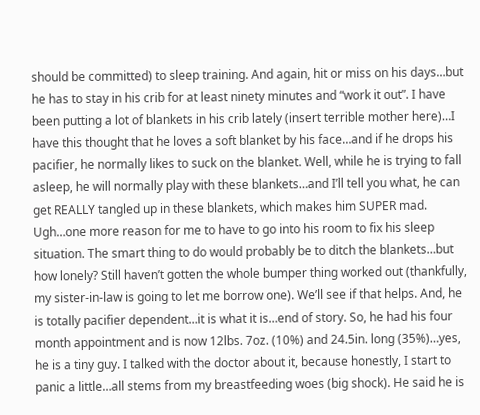should be committed) to sleep training. And again, hit or miss on his days…but he has to stay in his crib for at least ninety minutes and “work it out”. I have been putting a lot of blankets in his crib lately (insert terrible mother here)…I have this thought that he loves a soft blanket by his face…and if he drops his pacifier, he normally likes to suck on the blanket. Well, while he is trying to fall asleep, he will normally play with these blankets…and I’ll tell you what, he can get REALLY tangled up in these blankets, which makes him SUPER mad. Ugh…one more reason for me to have to go into his room to fix his sleep situation. The smart thing to do would probably be to ditch the blankets…but how lonely? Still haven’t gotten the whole bumper thing worked out (thankfully, my sister-in-law is going to let me borrow one). We’ll see if that helps. And, he is totally pacifier dependent…it is what it is…end of story. So, he had his four month appointment and is now 12lbs. 7oz. (10%) and 24.5in. long (35%)…yes, he is a tiny guy. I talked with the doctor about it, because honestly, I start to panic a little…all stems from my breastfeeding woes (big shock). He said he is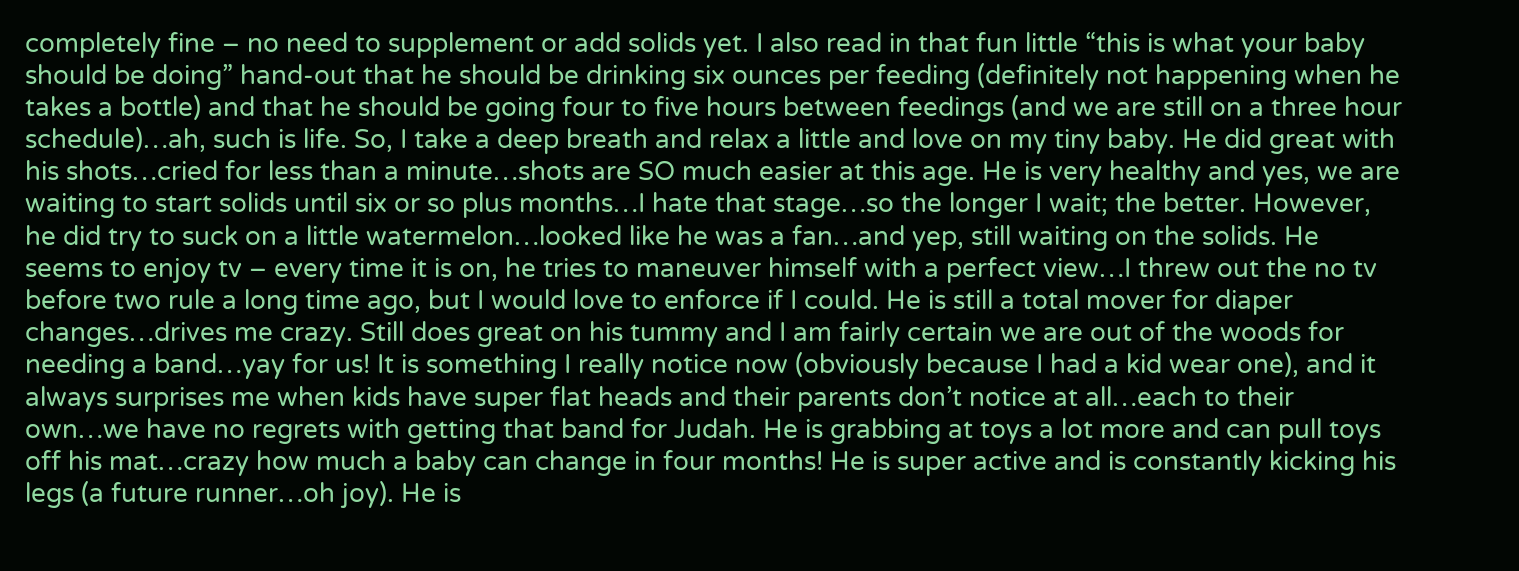completely fine – no need to supplement or add solids yet. I also read in that fun little “this is what your baby should be doing” hand-out that he should be drinking six ounces per feeding (definitely not happening when he takes a bottle) and that he should be going four to five hours between feedings (and we are still on a three hour schedule)…ah, such is life. So, I take a deep breath and relax a little and love on my tiny baby. He did great with his shots…cried for less than a minute…shots are SO much easier at this age. He is very healthy and yes, we are waiting to start solids until six or so plus months…I hate that stage…so the longer I wait; the better. However, he did try to suck on a little watermelon…looked like he was a fan…and yep, still waiting on the solids. He seems to enjoy tv – every time it is on, he tries to maneuver himself with a perfect view…I threw out the no tv before two rule a long time ago, but I would love to enforce if I could. He is still a total mover for diaper changes…drives me crazy. Still does great on his tummy and I am fairly certain we are out of the woods for needing a band…yay for us! It is something I really notice now (obviously because I had a kid wear one), and it always surprises me when kids have super flat heads and their parents don’t notice at all…each to their own…we have no regrets with getting that band for Judah. He is grabbing at toys a lot more and can pull toys off his mat…crazy how much a baby can change in four months! He is super active and is constantly kicking his legs (a future runner…oh joy). He is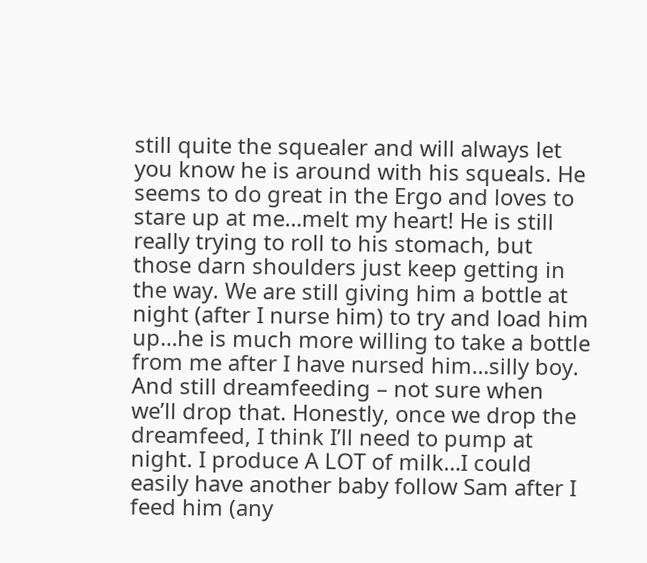still quite the squealer and will always let you know he is around with his squeals. He seems to do great in the Ergo and loves to stare up at me…melt my heart! He is still really trying to roll to his stomach, but those darn shoulders just keep getting in the way. We are still giving him a bottle at night (after I nurse him) to try and load him up…he is much more willing to take a bottle from me after I have nursed him…silly boy. And still dreamfeeding – not sure when we’ll drop that. Honestly, once we drop the dreamfeed, I think I’ll need to pump at night. I produce A LOT of milk…I could easily have another baby follow Sam after I feed him (any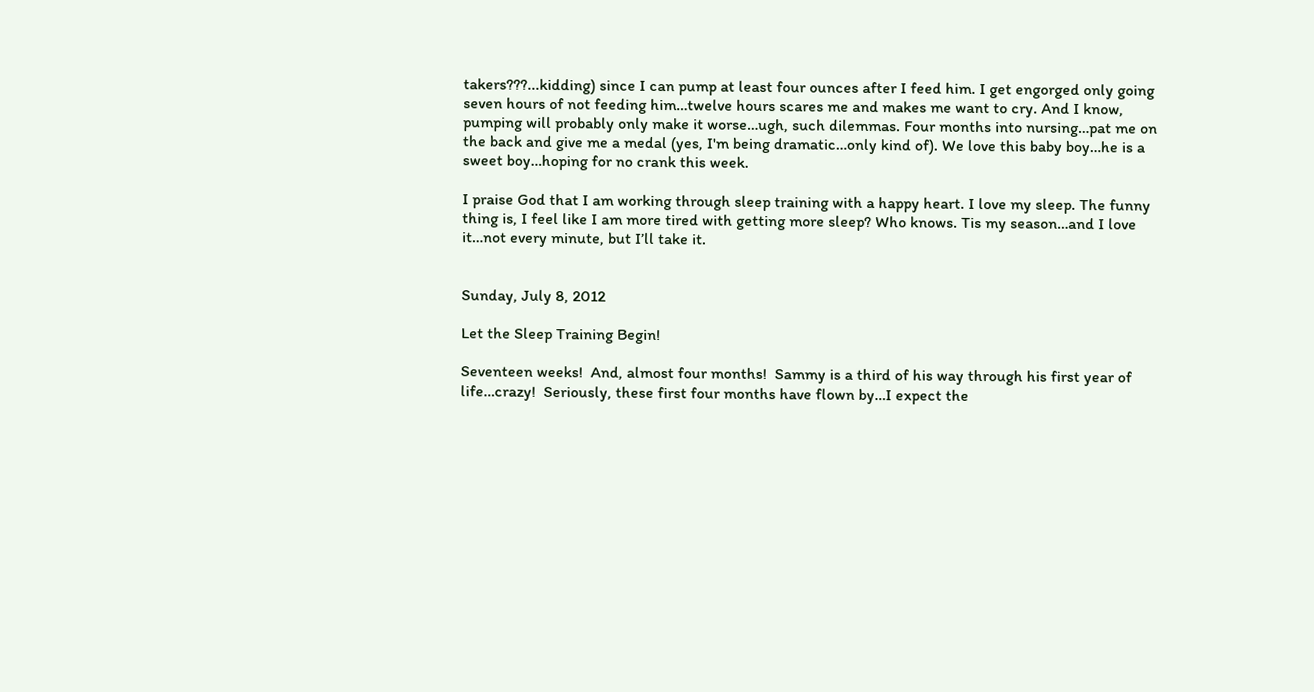takers???...kidding) since I can pump at least four ounces after I feed him. I get engorged only going seven hours of not feeding him…twelve hours scares me and makes me want to cry. And I know, pumping will probably only make it worse…ugh, such dilemmas. Four months into nursing…pat me on the back and give me a medal (yes, I'm being dramatic…only kind of). We love this baby boy…he is a sweet boy…hoping for no crank this week.

I praise God that I am working through sleep training with a happy heart. I love my sleep. The funny thing is, I feel like I am more tired with getting more sleep? Who knows. Tis my season…and I love it…not every minute, but I’ll take it.


Sunday, July 8, 2012

Let the Sleep Training Begin!

Seventeen weeks!  And, almost four months!  Sammy is a third of his way through his first year of life…crazy!  Seriously, these first four months have flown by…I expect the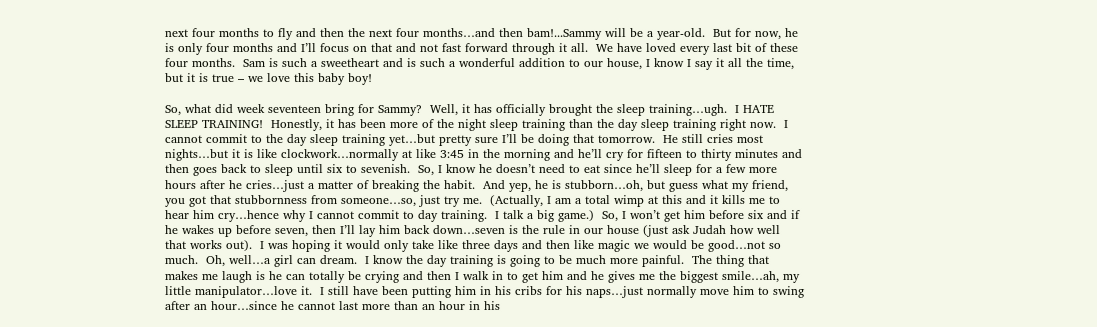next four months to fly and then the next four months…and then bam!...Sammy will be a year-old.  But for now, he is only four months and I’ll focus on that and not fast forward through it all.  We have loved every last bit of these four months.  Sam is such a sweetheart and is such a wonderful addition to our house, I know I say it all the time, but it is true – we love this baby boy!

So, what did week seventeen bring for Sammy?  Well, it has officially brought the sleep training…ugh.  I HATE SLEEP TRAINING!  Honestly, it has been more of the night sleep training than the day sleep training right now.  I cannot commit to the day sleep training yet…but pretty sure I’ll be doing that tomorrow.  He still cries most nights…but it is like clockwork…normally at like 3:45 in the morning and he’ll cry for fifteen to thirty minutes and then goes back to sleep until six to sevenish.  So, I know he doesn’t need to eat since he’ll sleep for a few more hours after he cries…just a matter of breaking the habit.  And yep, he is stubborn…oh, but guess what my friend, you got that stubbornness from someone…so, just try me.  (Actually, I am a total wimp at this and it kills me to hear him cry…hence why I cannot commit to day training.  I talk a big game.)  So, I won’t get him before six and if he wakes up before seven, then I’ll lay him back down…seven is the rule in our house (just ask Judah how well that works out).  I was hoping it would only take like three days and then like magic we would be good…not so much.  Oh, well…a girl can dream.  I know the day training is going to be much more painful.  The thing that makes me laugh is he can totally be crying and then I walk in to get him and he gives me the biggest smile…ah, my little manipulator…love it.  I still have been putting him in his cribs for his naps…just normally move him to swing after an hour…since he cannot last more than an hour in his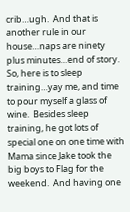crib…ugh.  And that is another rule in our house…naps are ninety plus minutes…end of story.  So, here is to sleep training…yay me, and time to pour myself a glass of wine.  Besides sleep training, he got lots of special one on one time with Mama since Jake took the big boys to Flag for the weekend.  And having one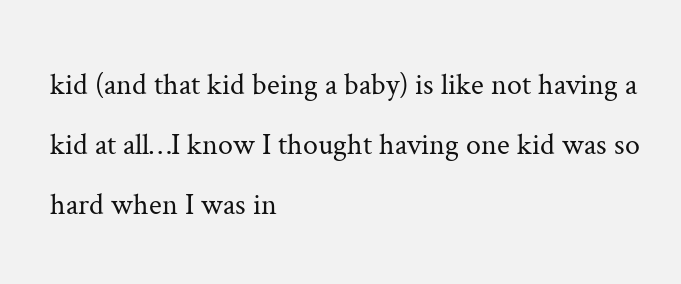kid (and that kid being a baby) is like not having a kid at all…I know I thought having one kid was so hard when I was in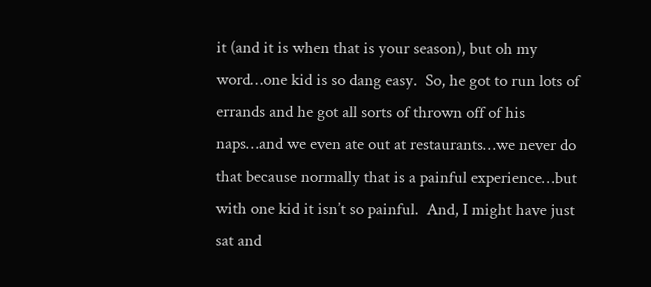it (and it is when that is your season), but oh my word…one kid is so dang easy.  So, he got to run lots of errands and he got all sorts of thrown off of his naps…and we even ate out at restaurants…we never do that because normally that is a painful experience…but with one kid it isn’t so painful.  And, I might have just sat and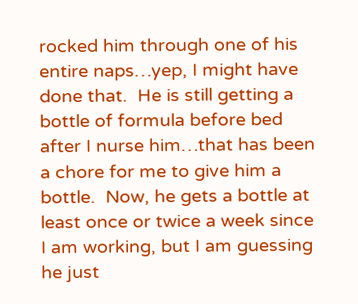rocked him through one of his entire naps…yep, I might have done that.  He is still getting a bottle of formula before bed after I nurse him…that has been a chore for me to give him a bottle.  Now, he gets a bottle at least once or twice a week since I am working, but I am guessing he just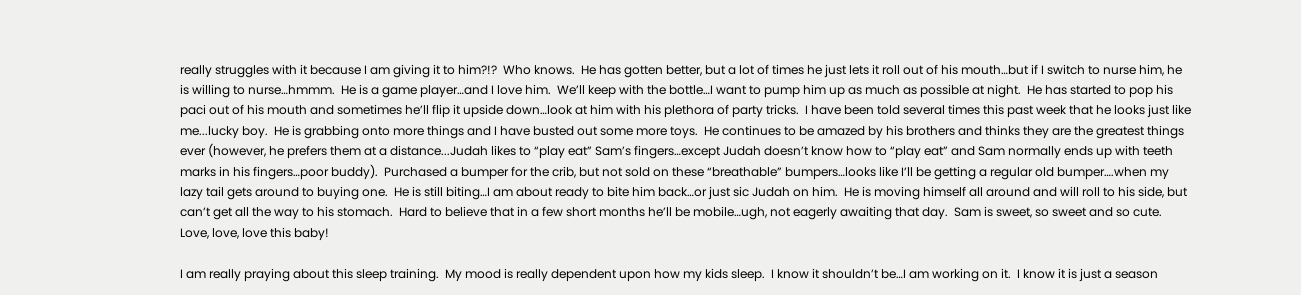really struggles with it because I am giving it to him?!?  Who knows.  He has gotten better, but a lot of times he just lets it roll out of his mouth…but if I switch to nurse him, he is willing to nurse…hmmm.  He is a game player…and I love him.  We’ll keep with the bottle…I want to pump him up as much as possible at night.  He has started to pop his paci out of his mouth and sometimes he’ll flip it upside down…look at him with his plethora of party tricks.  I have been told several times this past week that he looks just like me...lucky boy.  He is grabbing onto more things and I have busted out some more toys.  He continues to be amazed by his brothers and thinks they are the greatest things ever (however, he prefers them at a distance...Judah likes to “play eat” Sam’s fingers…except Judah doesn’t know how to “play eat” and Sam normally ends up with teeth marks in his fingers…poor buddy).  Purchased a bumper for the crib, but not sold on these “breathable” bumpers…looks like I’ll be getting a regular old bumper….when my lazy tail gets around to buying one.  He is still biting…I am about ready to bite him back…or just sic Judah on him.  He is moving himself all around and will roll to his side, but can’t get all the way to his stomach.  Hard to believe that in a few short months he’ll be mobile…ugh, not eagerly awaiting that day.  Sam is sweet, so sweet and so cute.  Love, love, love this baby!

I am really praying about this sleep training.  My mood is really dependent upon how my kids sleep.  I know it shouldn’t be…I am working on it.  I know it is just a season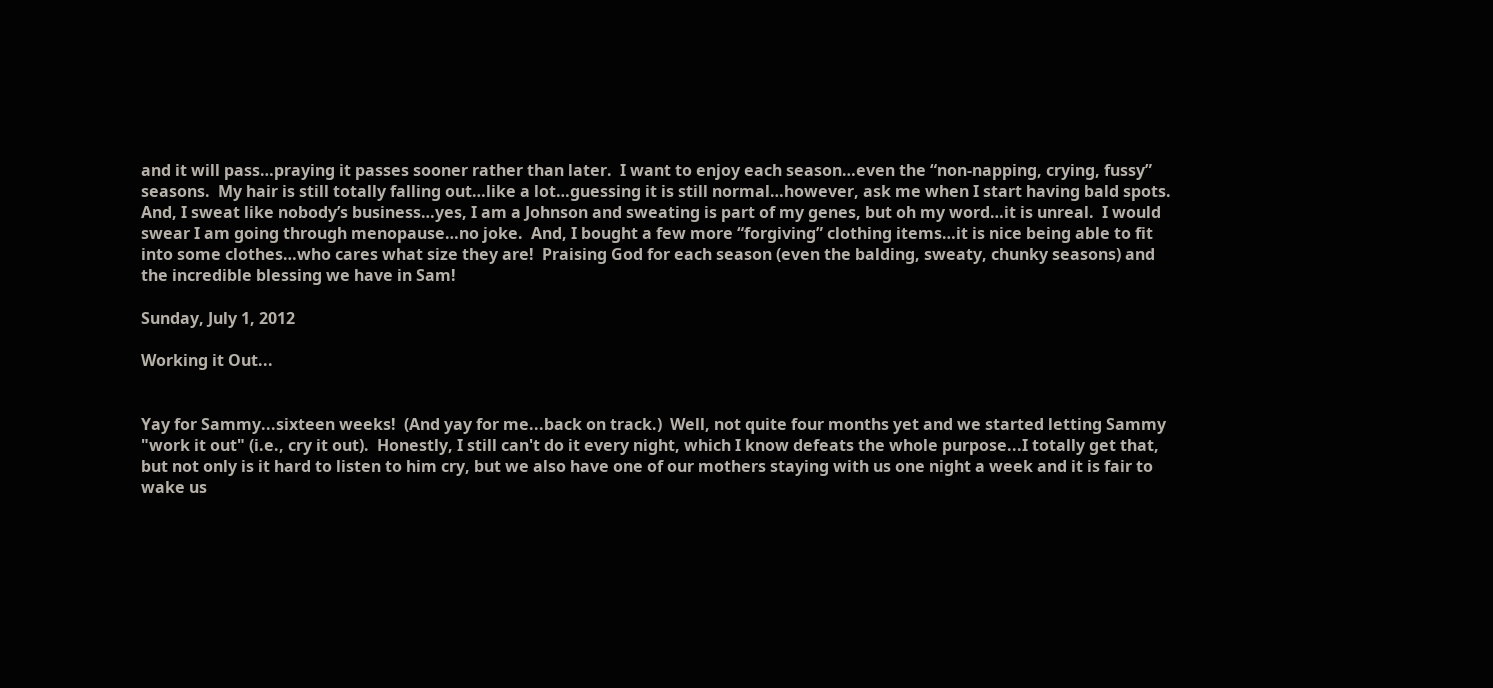and it will pass…praying it passes sooner rather than later.  I want to enjoy each season…even the “non-napping, crying, fussy” seasons.  My hair is still totally falling out…like a lot…guessing it is still normal…however, ask me when I start having bald spots.  And, I sweat like nobody’s business…yes, I am a Johnson and sweating is part of my genes, but oh my word…it is unreal.  I would swear I am going through menopause…no joke.  And, I bought a few more “forgiving” clothing items…it is nice being able to fit into some clothes…who cares what size they are!  Praising God for each season (even the balding, sweaty, chunky seasons) and the incredible blessing we have in Sam!

Sunday, July 1, 2012

Working it Out...


Yay for Sammy...sixteen weeks!  (And yay for me...back on track.)  Well, not quite four months yet and we started letting Sammy "work it out" (i.e., cry it out).  Honestly, I still can't do it every night, which I know defeats the whole purpose...I totally get that, but not only is it hard to listen to him cry, but we also have one of our mothers staying with us one night a week and it is fair to wake us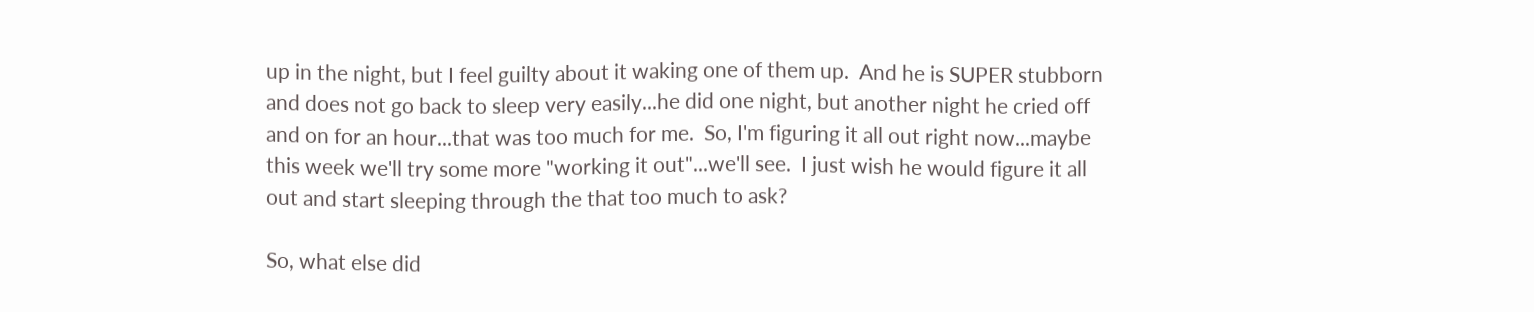up in the night, but I feel guilty about it waking one of them up.  And he is SUPER stubborn and does not go back to sleep very easily...he did one night, but another night he cried off and on for an hour...that was too much for me.  So, I'm figuring it all out right now...maybe this week we'll try some more "working it out"...we'll see.  I just wish he would figure it all out and start sleeping through the that too much to ask?

So, what else did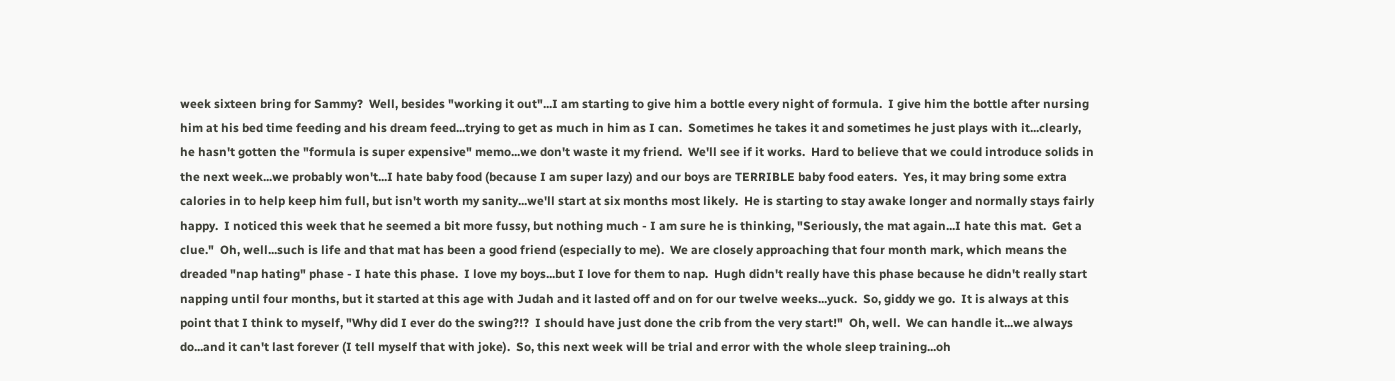week sixteen bring for Sammy?  Well, besides "working it out"...I am starting to give him a bottle every night of formula.  I give him the bottle after nursing him at his bed time feeding and his dream feed...trying to get as much in him as I can.  Sometimes he takes it and sometimes he just plays with it...clearly, he hasn't gotten the "formula is super expensive" memo...we don't waste it my friend.  We'll see if it works.  Hard to believe that we could introduce solids in the next week...we probably won't...I hate baby food (because I am super lazy) and our boys are TERRIBLE baby food eaters.  Yes, it may bring some extra calories in to help keep him full, but isn't worth my sanity...we'll start at six months most likely.  He is starting to stay awake longer and normally stays fairly happy.  I noticed this week that he seemed a bit more fussy, but nothing much - I am sure he is thinking, "Seriously, the mat again...I hate this mat.  Get a clue."  Oh, well...such is life and that mat has been a good friend (especially to me).  We are closely approaching that four month mark, which means the dreaded "nap hating" phase - I hate this phase.  I love my boys...but I love for them to nap.  Hugh didn't really have this phase because he didn't really start napping until four months, but it started at this age with Judah and it lasted off and on for our twelve weeks...yuck.  So, giddy we go.  It is always at this point that I think to myself, "Why did I ever do the swing?!?  I should have just done the crib from the very start!"  Oh, well.  We can handle it...we always do...and it can't last forever (I tell myself that with joke).  So, this next week will be trial and error with the whole sleep training...oh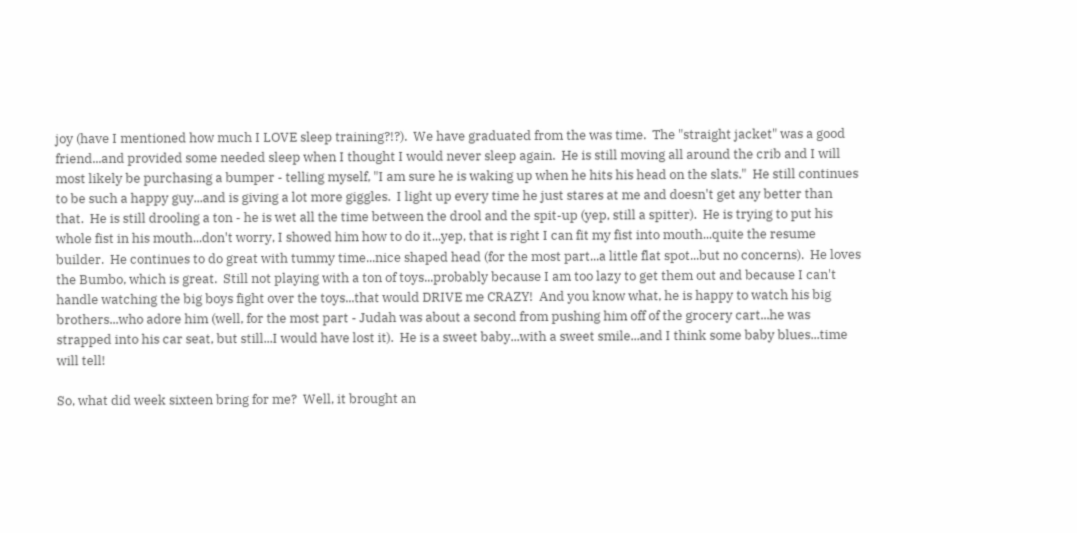joy (have I mentioned how much I LOVE sleep training?!?).  We have graduated from the was time.  The "straight jacket" was a good friend...and provided some needed sleep when I thought I would never sleep again.  He is still moving all around the crib and I will most likely be purchasing a bumper - telling myself, "I am sure he is waking up when he hits his head on the slats."  He still continues to be such a happy guy...and is giving a lot more giggles.  I light up every time he just stares at me and doesn't get any better than that.  He is still drooling a ton - he is wet all the time between the drool and the spit-up (yep, still a spitter).  He is trying to put his whole fist in his mouth...don't worry, I showed him how to do it...yep, that is right I can fit my fist into mouth...quite the resume builder.  He continues to do great with tummy time...nice shaped head (for the most part...a little flat spot...but no concerns).  He loves the Bumbo, which is great.  Still not playing with a ton of toys...probably because I am too lazy to get them out and because I can't handle watching the big boys fight over the toys...that would DRIVE me CRAZY!  And you know what, he is happy to watch his big brothers...who adore him (well, for the most part - Judah was about a second from pushing him off of the grocery cart...he was strapped into his car seat, but still...I would have lost it).  He is a sweet baby...with a sweet smile...and I think some baby blues...time will tell!

So, what did week sixteen bring for me?  Well, it brought an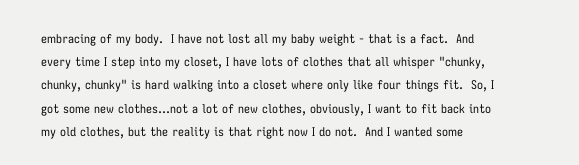embracing of my body.  I have not lost all my baby weight - that is a fact.  And every time I step into my closet, I have lots of clothes that all whisper "chunky, chunky, chunky" is hard walking into a closet where only like four things fit.  So, I got some new clothes...not a lot of new clothes, obviously, I want to fit back into my old clothes, but the reality is that right now I do not.  And I wanted some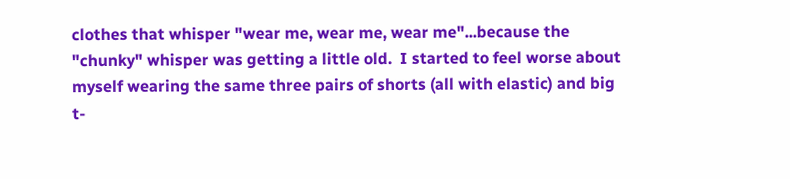clothes that whisper "wear me, wear me, wear me"...because the "chunky" whisper was getting a little old.  I started to feel worse about myself wearing the same three pairs of shorts (all with elastic) and big t-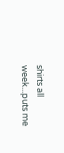shirts all week...puts me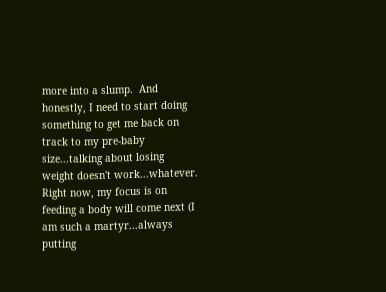more into a slump.  And honestly, I need to start doing something to get me back on track to my pre-baby size...talking about losing weight doesn't work...whatever.  Right now, my focus is on feeding a body will come next (I am such a martyr...always putting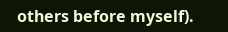others before myself).